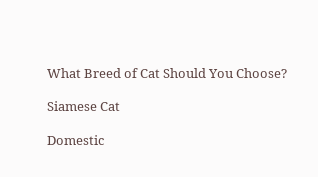What Breed of Cat Should You Choose?

Siamese Cat

Domestic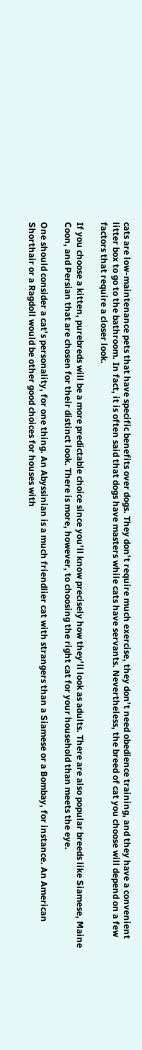cats are low-maintenance pets that have specific benefits over dogs. They don’t require much exercise, they don’t need obedience training, and they have a convenient litter box to go to the bathroom. In fact, it is often said that dogs have masters while cats have servants. Nevertheless, the breed of cat you choose will depend on a few factors that require a closer look.

If you choose a kitten, purebreds will be a more predictable choice since you’ll know precisely how they’ll look as adults. There are also popular breeds like Siamese, Maine Coon, and Persian that are chosen for their distinct look. There is more, however, to choosing the right cat for your household than meets the eye.

One should consider a cat’s personality, for one thing. An Abyssinian is a much friendlier cat with strangers than a Siamese or a Bombay, for instance. An American Shorthair or a Ragdoll would be other good choices for houses with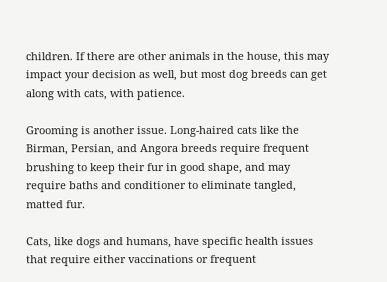children. If there are other animals in the house, this may impact your decision as well, but most dog breeds can get along with cats, with patience.

Grooming is another issue. Long-haired cats like the Birman, Persian, and Angora breeds require frequent brushing to keep their fur in good shape, and may require baths and conditioner to eliminate tangled, matted fur.

Cats, like dogs and humans, have specific health issues that require either vaccinations or frequent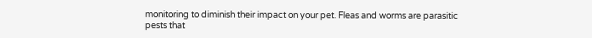monitoring to diminish their impact on your pet. Fleas and worms are parasitic pests that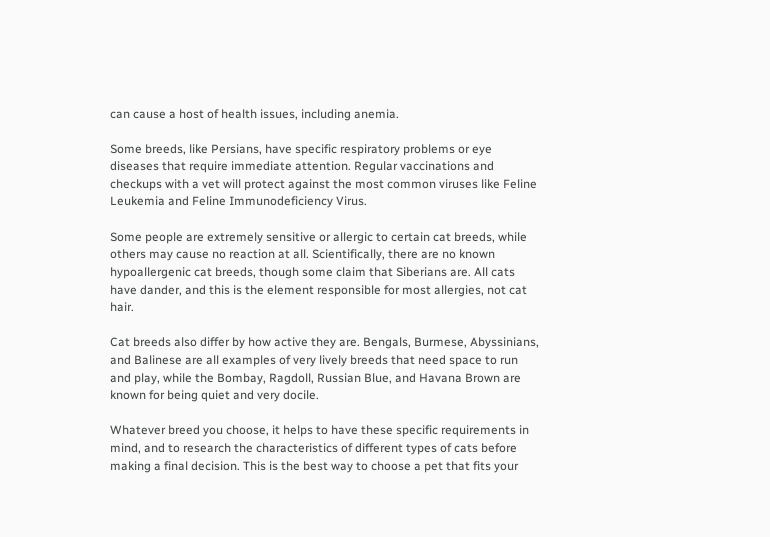can cause a host of health issues, including anemia.

Some breeds, like Persians, have specific respiratory problems or eye diseases that require immediate attention. Regular vaccinations and checkups with a vet will protect against the most common viruses like Feline Leukemia and Feline Immunodeficiency Virus.

Some people are extremely sensitive or allergic to certain cat breeds, while others may cause no reaction at all. Scientifically, there are no known hypoallergenic cat breeds, though some claim that Siberians are. All cats have dander, and this is the element responsible for most allergies, not cat hair.

Cat breeds also differ by how active they are. Bengals, Burmese, Abyssinians, and Balinese are all examples of very lively breeds that need space to run and play, while the Bombay, Ragdoll, Russian Blue, and Havana Brown are known for being quiet and very docile.

Whatever breed you choose, it helps to have these specific requirements in mind, and to research the characteristics of different types of cats before making a final decision. This is the best way to choose a pet that fits your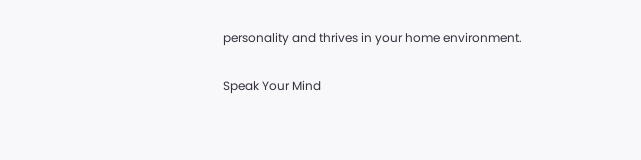personality and thrives in your home environment.

Speak Your Mind